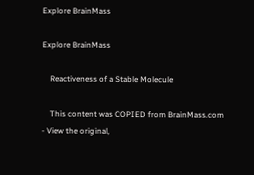Explore BrainMass

Explore BrainMass

    Reactiveness of a Stable Molecule

    This content was COPIED from BrainMass.com - View the original,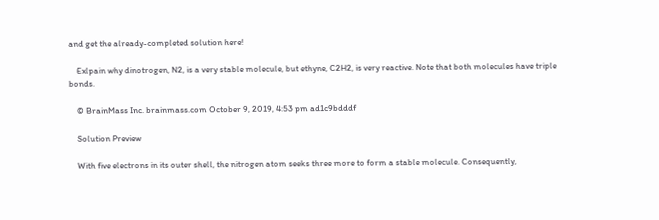and get the already-completed solution here!

    Exlpain why dinotrogen, N2, is a very stable molecule, but ethyne, C2H2, is very reactive. Note that both molecules have triple bonds.

    © BrainMass Inc. brainmass.com October 9, 2019, 4:53 pm ad1c9bdddf

    Solution Preview

    With five electrons in its outer shell, the nitrogen atom seeks three more to form a stable molecule. Consequently,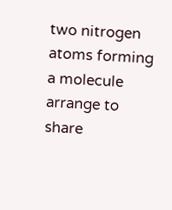two nitrogen atoms forming a molecule arrange to share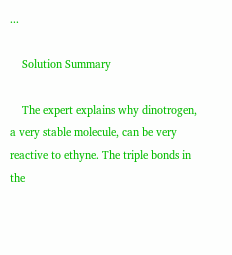...

    Solution Summary

    The expert explains why dinotrogen, a very stable molecule, can be very reactive to ethyne. The triple bonds in the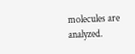molecules are analyzed.